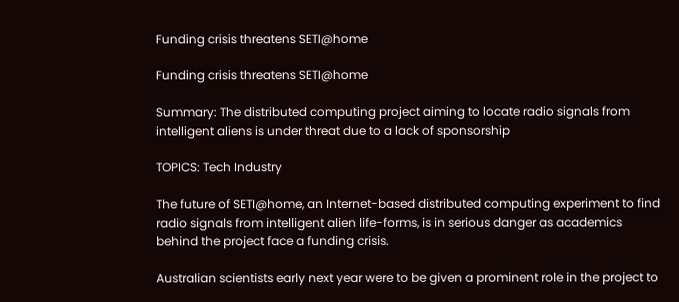Funding crisis threatens SETI@home

Funding crisis threatens SETI@home

Summary: The distributed computing project aiming to locate radio signals from intelligent aliens is under threat due to a lack of sponsorship

TOPICS: Tech Industry

The future of SETI@home, an Internet-based distributed computing experiment to find radio signals from intelligent alien life-forms, is in serious danger as academics behind the project face a funding crisis.

Australian scientists early next year were to be given a prominent role in the project to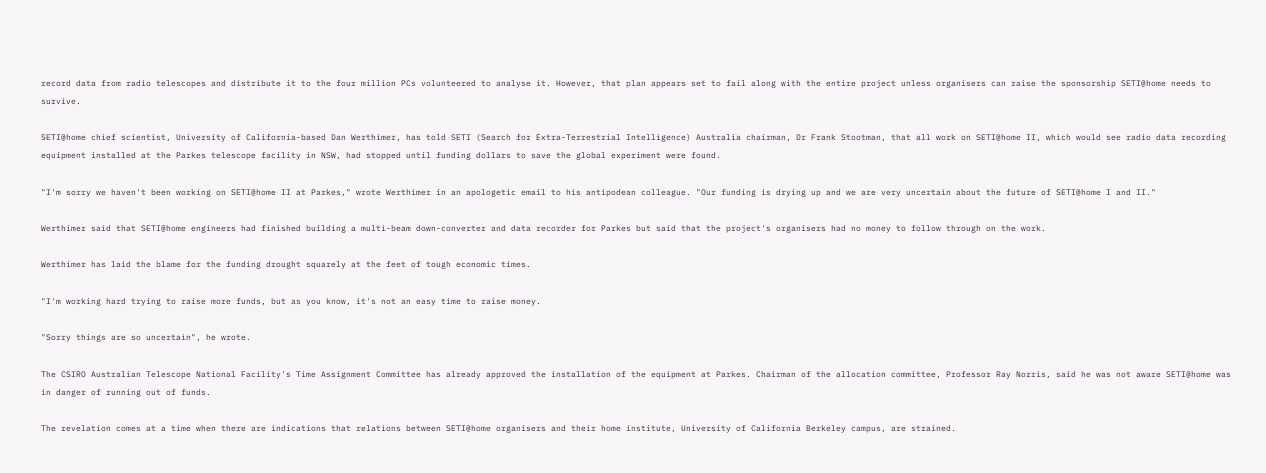record data from radio telescopes and distribute it to the four million PCs volunteered to analyse it. However, that plan appears set to fail along with the entire project unless organisers can raise the sponsorship SETI@home needs to survive.

SETI@home chief scientist, University of California-based Dan Werthimer, has told SETI (Search for Extra-Terrestrial Intelligence) Australia chairman, Dr Frank Stootman, that all work on SETI@home II, which would see radio data recording equipment installed at the Parkes telescope facility in NSW, had stopped until funding dollars to save the global experiment were found.

"I'm sorry we haven't been working on SETI@home II at Parkes," wrote Werthimer in an apologetic email to his antipodean colleague. "Our funding is drying up and we are very uncertain about the future of SETI@home I and II."

Werthimer said that SETI@home engineers had finished building a multi-beam down-converter and data recorder for Parkes but said that the project's organisers had no money to follow through on the work.

Werthimer has laid the blame for the funding drought squarely at the feet of tough economic times.

"I'm working hard trying to raise more funds, but as you know, it's not an easy time to raise money.

"Sorry things are so uncertain", he wrote.

The CSIRO Australian Telescope National Facility's Time Assignment Committee has already approved the installation of the equipment at Parkes. Chairman of the allocation committee, Professor Ray Norris, said he was not aware SETI@home was in danger of running out of funds.

The revelation comes at a time when there are indications that relations between SETI@home organisers and their home institute, University of California Berkeley campus, are strained.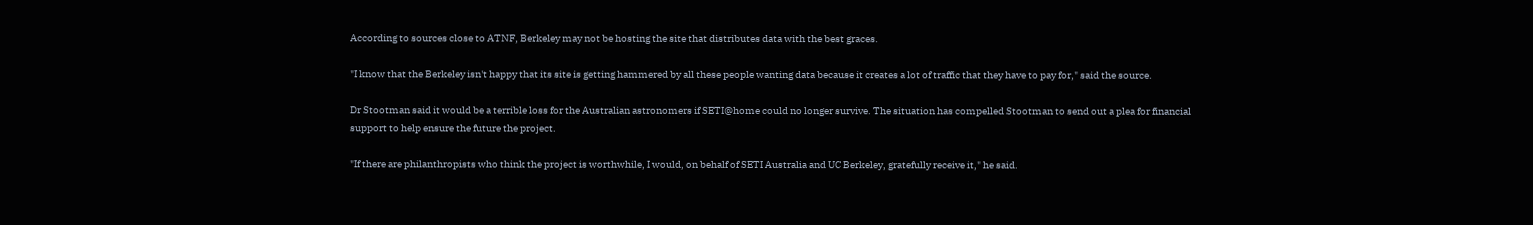According to sources close to ATNF, Berkeley may not be hosting the site that distributes data with the best graces.

"I know that the Berkeley isn't happy that its site is getting hammered by all these people wanting data because it creates a lot of traffic that they have to pay for," said the source.

Dr Stootman said it would be a terrible loss for the Australian astronomers if SETI@home could no longer survive. The situation has compelled Stootman to send out a plea for financial support to help ensure the future the project.

"If there are philanthropists who think the project is worthwhile, I would, on behalf of SETI Australia and UC Berkeley, gratefully receive it," he said.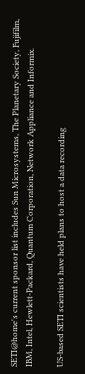SETI@home's current sponsor list includes Sun Microsystems, The Planetary Society, Fujifilm, IBM, Intel, Hewlett-Packard, Quantum Corporation, Network Appliance and Informix.

US-based SETI scientists have held plans to host a data recording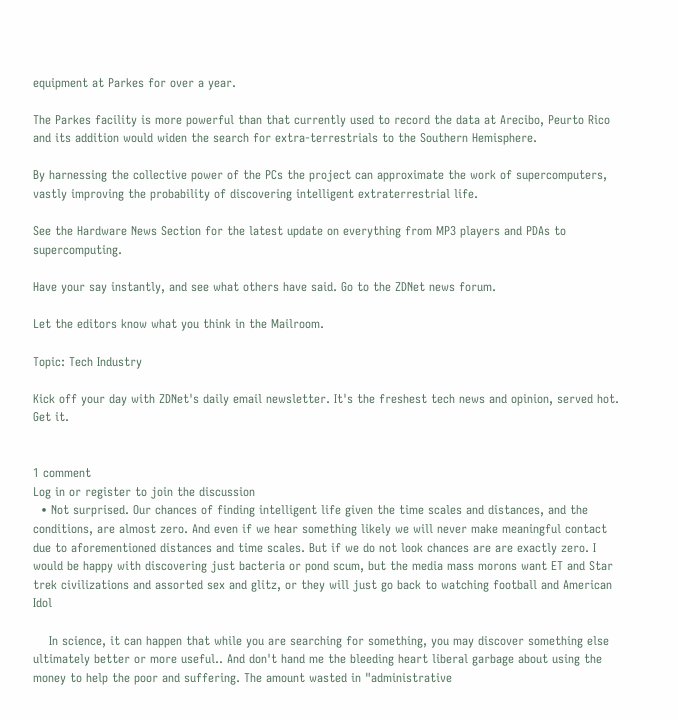equipment at Parkes for over a year.

The Parkes facility is more powerful than that currently used to record the data at Arecibo, Peurto Rico and its addition would widen the search for extra-terrestrials to the Southern Hemisphere.

By harnessing the collective power of the PCs the project can approximate the work of supercomputers, vastly improving the probability of discovering intelligent extraterrestrial life.

See the Hardware News Section for the latest update on everything from MP3 players and PDAs to supercomputing.

Have your say instantly, and see what others have said. Go to the ZDNet news forum.

Let the editors know what you think in the Mailroom.

Topic: Tech Industry

Kick off your day with ZDNet's daily email newsletter. It's the freshest tech news and opinion, served hot. Get it.


1 comment
Log in or register to join the discussion
  • Not surprised. Our chances of finding intelligent life given the time scales and distances, and the conditions, are almost zero. And even if we hear something likely we will never make meaningful contact due to aforementioned distances and time scales. But if we do not look chances are are exactly zero. I would be happy with discovering just bacteria or pond scum, but the media mass morons want ET and Star trek civilizations and assorted sex and glitz, or they will just go back to watching football and American Idol

    In science, it can happen that while you are searching for something, you may discover something else ultimately better or more useful.. And don't hand me the bleeding heart liberal garbage about using the money to help the poor and suffering. The amount wasted in "administrative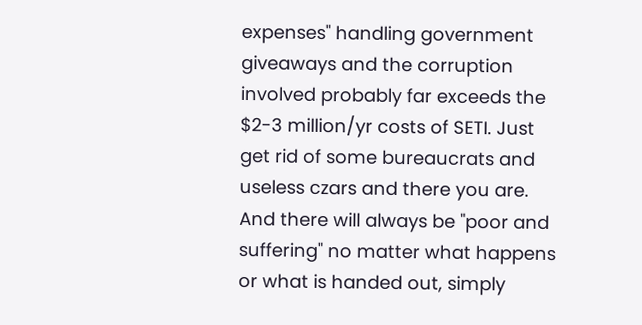expenses" handling government giveaways and the corruption involved probably far exceeds the $2-3 million/yr costs of SETI. Just get rid of some bureaucrats and useless czars and there you are. And there will always be "poor and suffering" no matter what happens or what is handed out, simply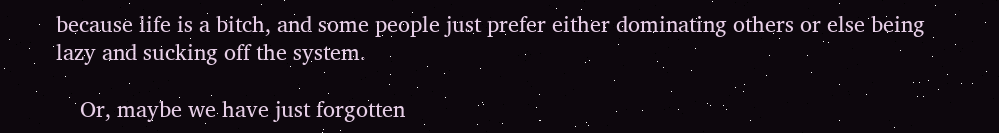because life is a bitch, and some people just prefer either dominating others or else being lazy and sucking off the system.

    Or, maybe we have just forgotten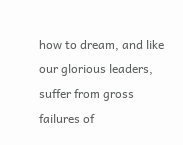how to dream, and like our glorious leaders, suffer from gross failures of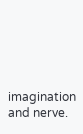imagination and nerve.